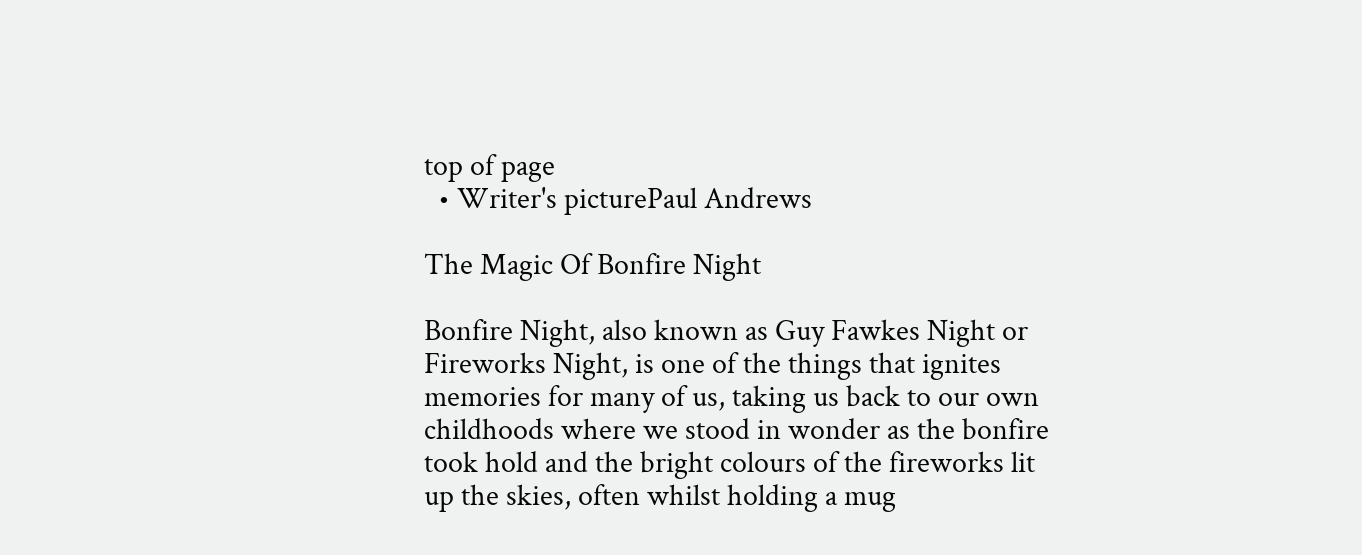top of page
  • Writer's picturePaul Andrews

The Magic Of Bonfire Night

Bonfire Night, also known as Guy Fawkes Night or Fireworks Night, is one of the things that ignites memories for many of us, taking us back to our own childhoods where we stood in wonder as the bonfire took hold and the bright colours of the fireworks lit up the skies, often whilst holding a mug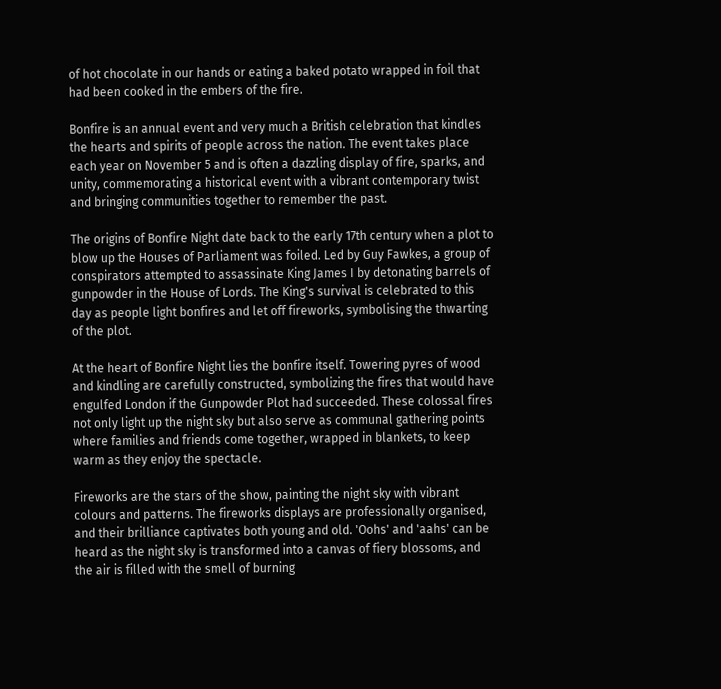of hot chocolate in our hands or eating a baked potato wrapped in foil that had been cooked in the embers of the fire.

Bonfire is an annual event and very much a British celebration that kindles the hearts and spirits of people across the nation. The event takes place each year on November 5 and is often a dazzling display of fire, sparks, and unity, commemorating a historical event with a vibrant contemporary twist and bringing communities together to remember the past.

The origins of Bonfire Night date back to the early 17th century when a plot to blow up the Houses of Parliament was foiled. Led by Guy Fawkes, a group of conspirators attempted to assassinate King James I by detonating barrels of gunpowder in the House of Lords. The King's survival is celebrated to this day as people light bonfires and let off fireworks, symbolising the thwarting of the plot.

At the heart of Bonfire Night lies the bonfire itself. Towering pyres of wood and kindling are carefully constructed, symbolizing the fires that would have engulfed London if the Gunpowder Plot had succeeded. These colossal fires not only light up the night sky but also serve as communal gathering points where families and friends come together, wrapped in blankets, to keep warm as they enjoy the spectacle.

Fireworks are the stars of the show, painting the night sky with vibrant colours and patterns. The fireworks displays are professionally organised, and their brilliance captivates both young and old. 'Oohs' and 'aahs' can be heard as the night sky is transformed into a canvas of fiery blossoms, and the air is filled with the smell of burning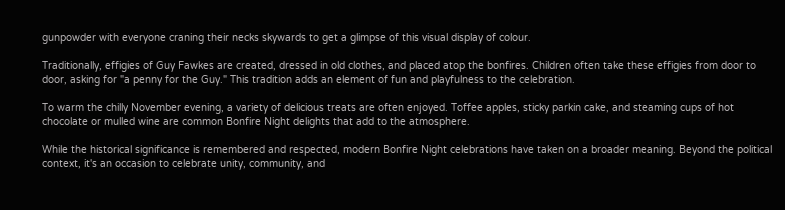gunpowder with everyone craning their necks skywards to get a glimpse of this visual display of colour.

Traditionally, effigies of Guy Fawkes are created, dressed in old clothes, and placed atop the bonfires. Children often take these effigies from door to door, asking for "a penny for the Guy." This tradition adds an element of fun and playfulness to the celebration.

To warm the chilly November evening, a variety of delicious treats are often enjoyed. Toffee apples, sticky parkin cake, and steaming cups of hot chocolate or mulled wine are common Bonfire Night delights that add to the atmosphere.

While the historical significance is remembered and respected, modern Bonfire Night celebrations have taken on a broader meaning. Beyond the political context, it's an occasion to celebrate unity, community, and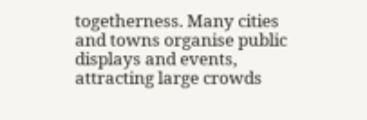togetherness. Many cities and towns organise public displays and events, attracting large crowds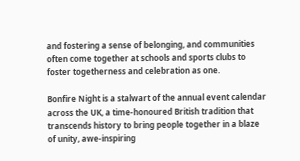and fostering a sense of belonging, and communities often come together at schools and sports clubs to foster togetherness and celebration as one.

Bonfire Night is a stalwart of the annual event calendar across the UK, a time-honoured British tradition that transcends history to bring people together in a blaze of unity, awe-inspiring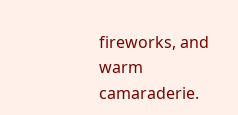fireworks, and warm camaraderie.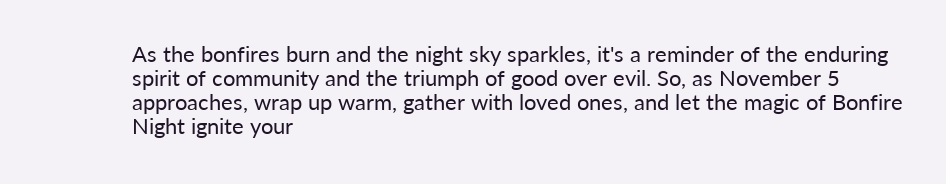As the bonfires burn and the night sky sparkles, it's a reminder of the enduring spirit of community and the triumph of good over evil. So, as November 5 approaches, wrap up warm, gather with loved ones, and let the magic of Bonfire Night ignite your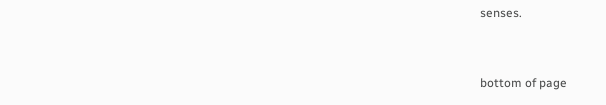senses.


bottom of page